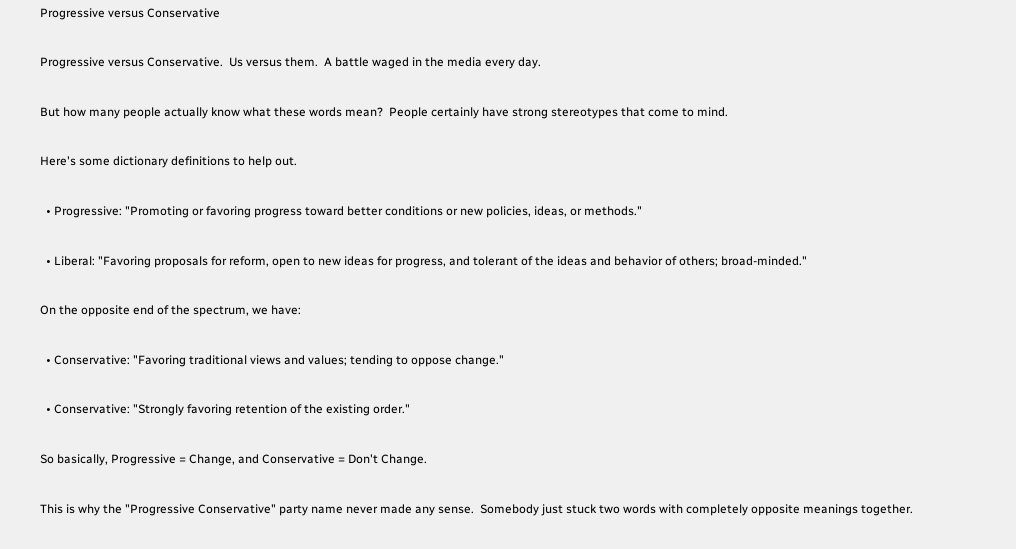Progressive versus Conservative

Progressive versus Conservative.  Us versus them.  A battle waged in the media every day.

But how many people actually know what these words mean?  People certainly have strong stereotypes that come to mind.

Here's some dictionary definitions to help out.

  • Progressive: "Promoting or favoring progress toward better conditions or new policies, ideas, or methods."

  • Liberal: "Favoring proposals for reform, open to new ideas for progress, and tolerant of the ideas and behavior of others; broad-minded."

On the opposite end of the spectrum, we have:

  • Conservative: "Favoring traditional views and values; tending to oppose change."

  • Conservative: "Strongly favoring retention of the existing order."

So basically, Progressive = Change, and Conservative = Don't Change.

This is why the "Progressive Conservative" party name never made any sense.  Somebody just stuck two words with completely opposite meanings together.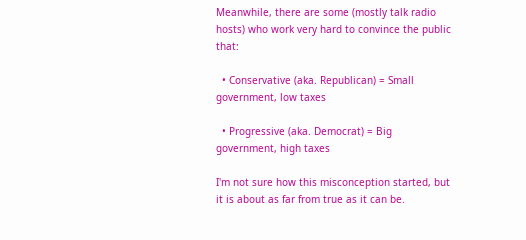Meanwhile, there are some (mostly talk radio hosts) who work very hard to convince the public that:

  • Conservative (aka. Republican) = Small government, low taxes

  • Progressive (aka. Democrat) = Big government, high taxes

I'm not sure how this misconception started, but it is about as far from true as it can be.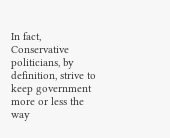In fact, Conservative politicians, by definition, strive to keep government more or less the way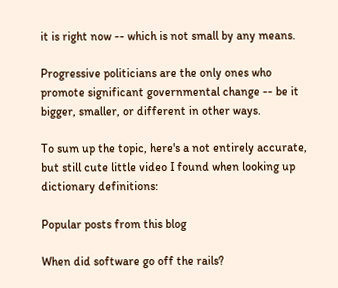it is right now -- which is not small by any means.

Progressive politicians are the only ones who promote significant governmental change -- be it bigger, smaller, or different in other ways.

To sum up the topic, here's a not entirely accurate, but still cute little video I found when looking up dictionary definitions:

Popular posts from this blog

When did software go off the rails?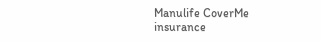Manulife CoverMe insurance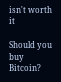isn't worth it

Should you buy Bitcoin?